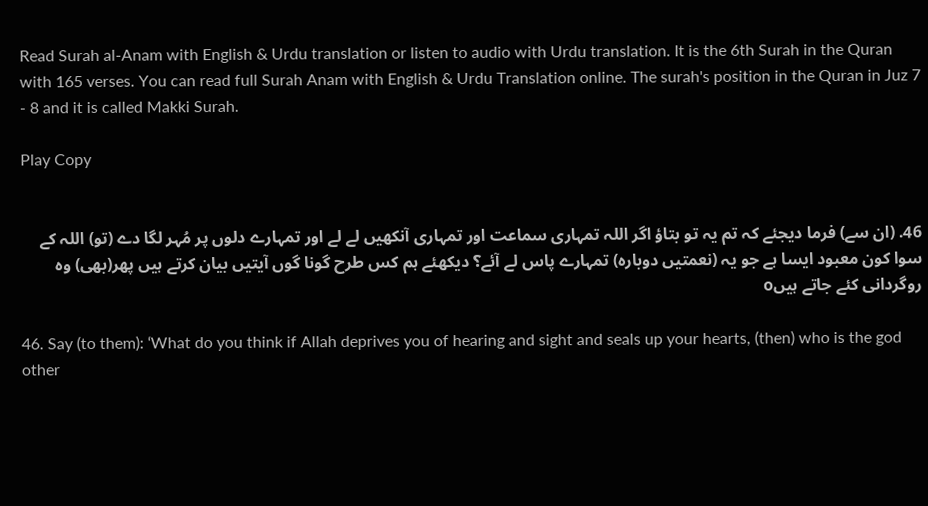Read Surah al-Anam with English & Urdu translation or listen to audio with Urdu translation. It is the 6th Surah in the Quran with 165 verses. You can read full Surah Anam with English & Urdu Translation online. The surah's position in the Quran in Juz 7 - 8 and it is called Makki Surah.

Play Copy


46. (ان سے) فرما دیجئے کہ تم یہ تو بتاؤ اگر اللہ تمہاری سماعت اور تمہاری آنکھیں لے لے اور تمہارے دلوں پر مُہر لگا دے (تو) اللہ کے سوا کون معبود ایسا ہے جو یہ (نعمتیں دوبارہ) تمہارے پاس لے آئے؟ دیکھئے ہم کس طرح گونا گوں آیتیں بیان کرتے ہیں پھر(بھی) وہ روگردانی کئے جاتے ہیںo

46. Say (to them): ‘What do you think if Allah deprives you of hearing and sight and seals up your hearts, (then) who is the god other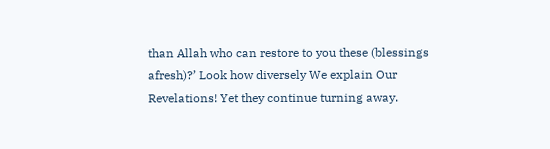than Allah who can restore to you these (blessings afresh)?’ Look how diversely We explain Our Revelations! Yet they continue turning away.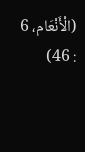(الْأَنْعَام، 6 : 46)